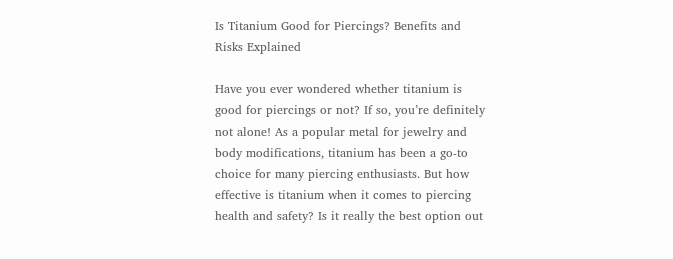Is Titanium Good for Piercings? Benefits and Risks Explained

Have you ever wondered whether titanium is good for piercings or not? If so, you’re definitely not alone! As a popular metal for jewelry and body modifications, titanium has been a go-to choice for many piercing enthusiasts. But how effective is titanium when it comes to piercing health and safety? Is it really the best option out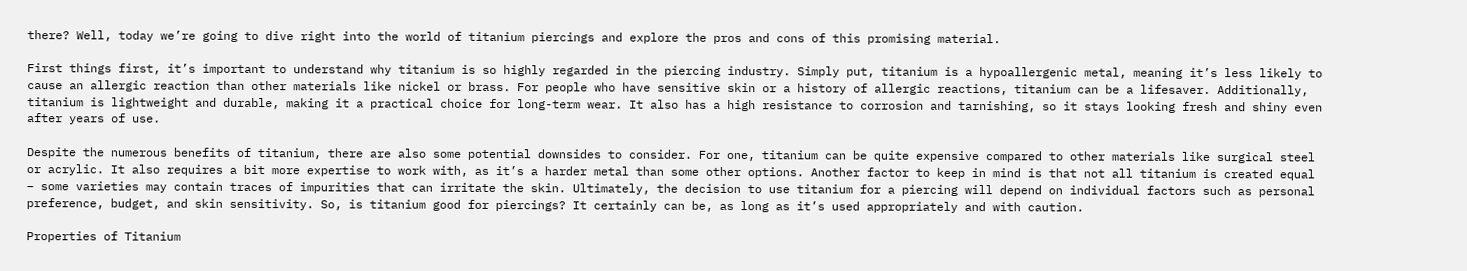there? Well, today we’re going to dive right into the world of titanium piercings and explore the pros and cons of this promising material.

First things first, it’s important to understand why titanium is so highly regarded in the piercing industry. Simply put, titanium is a hypoallergenic metal, meaning it’s less likely to cause an allergic reaction than other materials like nickel or brass. For people who have sensitive skin or a history of allergic reactions, titanium can be a lifesaver. Additionally, titanium is lightweight and durable, making it a practical choice for long-term wear. It also has a high resistance to corrosion and tarnishing, so it stays looking fresh and shiny even after years of use.

Despite the numerous benefits of titanium, there are also some potential downsides to consider. For one, titanium can be quite expensive compared to other materials like surgical steel or acrylic. It also requires a bit more expertise to work with, as it’s a harder metal than some other options. Another factor to keep in mind is that not all titanium is created equal – some varieties may contain traces of impurities that can irritate the skin. Ultimately, the decision to use titanium for a piercing will depend on individual factors such as personal preference, budget, and skin sensitivity. So, is titanium good for piercings? It certainly can be, as long as it’s used appropriately and with caution.

Properties of Titanium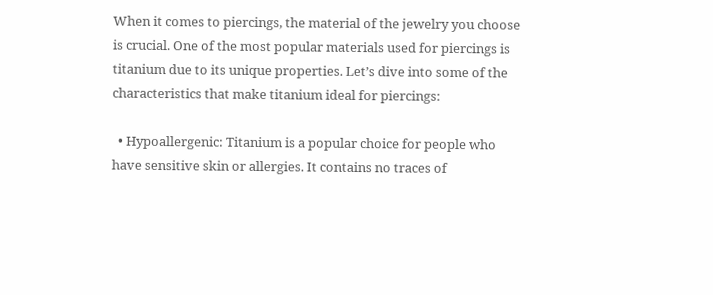When it comes to piercings, the material of the jewelry you choose is crucial. One of the most popular materials used for piercings is titanium due to its unique properties. Let’s dive into some of the characteristics that make titanium ideal for piercings:

  • Hypoallergenic: Titanium is a popular choice for people who have sensitive skin or allergies. It contains no traces of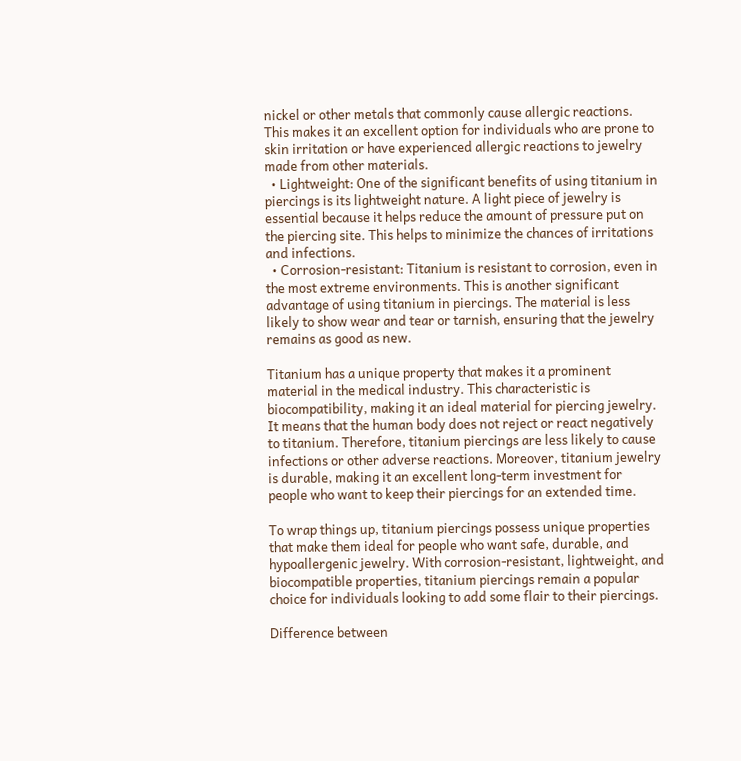nickel or other metals that commonly cause allergic reactions. This makes it an excellent option for individuals who are prone to skin irritation or have experienced allergic reactions to jewelry made from other materials.
  • Lightweight: One of the significant benefits of using titanium in piercings is its lightweight nature. A light piece of jewelry is essential because it helps reduce the amount of pressure put on the piercing site. This helps to minimize the chances of irritations and infections.
  • Corrosion-resistant: Titanium is resistant to corrosion, even in the most extreme environments. This is another significant advantage of using titanium in piercings. The material is less likely to show wear and tear or tarnish, ensuring that the jewelry remains as good as new.

Titanium has a unique property that makes it a prominent material in the medical industry. This characteristic is biocompatibility, making it an ideal material for piercing jewelry. It means that the human body does not reject or react negatively to titanium. Therefore, titanium piercings are less likely to cause infections or other adverse reactions. Moreover, titanium jewelry is durable, making it an excellent long-term investment for people who want to keep their piercings for an extended time.

To wrap things up, titanium piercings possess unique properties that make them ideal for people who want safe, durable, and hypoallergenic jewelry. With corrosion-resistant, lightweight, and biocompatible properties, titanium piercings remain a popular choice for individuals looking to add some flair to their piercings.

Difference between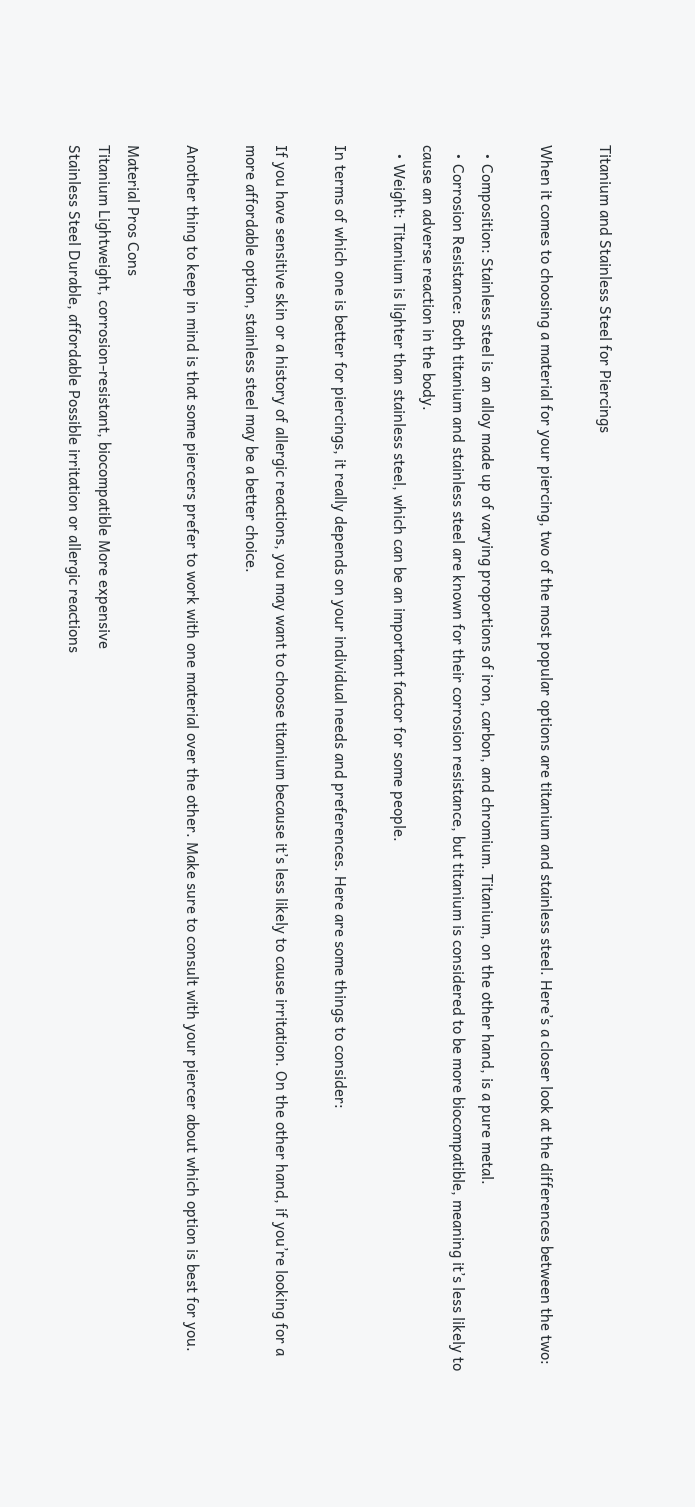Titanium and Stainless Steel for Piercings

When it comes to choosing a material for your piercing, two of the most popular options are titanium and stainless steel. Here’s a closer look at the differences between the two:

  • Composition: Stainless steel is an alloy made up of varying proportions of iron, carbon, and chromium. Titanium, on the other hand, is a pure metal.
  • Corrosion Resistance: Both titanium and stainless steel are known for their corrosion resistance, but titanium is considered to be more biocompatible, meaning it’s less likely to cause an adverse reaction in the body.
  • Weight: Titanium is lighter than stainless steel, which can be an important factor for some people.

In terms of which one is better for piercings, it really depends on your individual needs and preferences. Here are some things to consider:

If you have sensitive skin or a history of allergic reactions, you may want to choose titanium because it’s less likely to cause irritation. On the other hand, if you’re looking for a more affordable option, stainless steel may be a better choice.

Another thing to keep in mind is that some piercers prefer to work with one material over the other. Make sure to consult with your piercer about which option is best for you.

Material Pros Cons
Titanium Lightweight, corrosion-resistant, biocompatible More expensive
Stainless Steel Durable, affordable Possible irritation or allergic reactions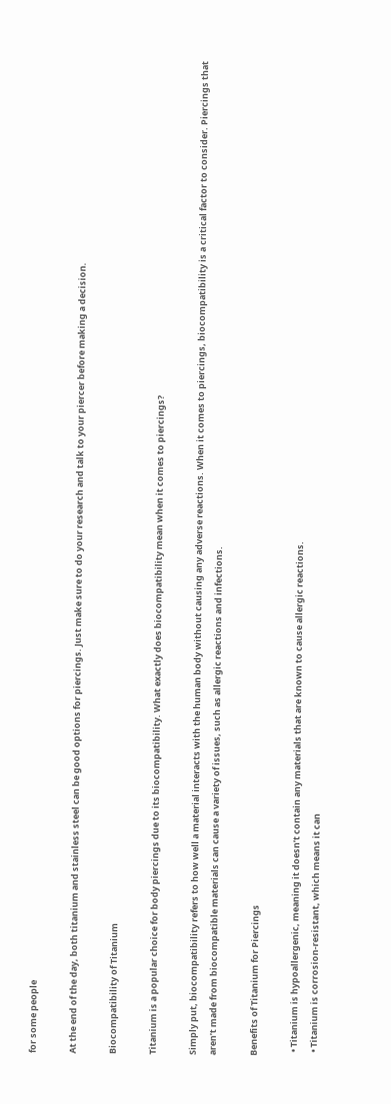for some people

At the end of the day, both titanium and stainless steel can be good options for piercings. Just make sure to do your research and talk to your piercer before making a decision.

Biocompatibility of Titanium

Titanium is a popular choice for body piercings due to its biocompatibility. What exactly does biocompatibility mean when it comes to piercings?

Simply put, biocompatibility refers to how well a material interacts with the human body without causing any adverse reactions. When it comes to piercings, biocompatibility is a critical factor to consider. Piercings that aren’t made from biocompatible materials can cause a variety of issues, such as allergic reactions and infections.

Benefits of Titanium for Piercings

  • Titanium is hypoallergenic, meaning it doesn’t contain any materials that are known to cause allergic reactions.
  • Titanium is corrosion-resistant, which means it can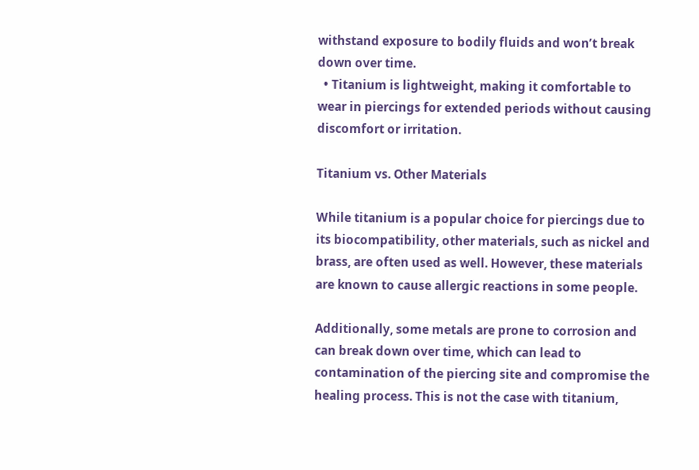withstand exposure to bodily fluids and won’t break down over time.
  • Titanium is lightweight, making it comfortable to wear in piercings for extended periods without causing discomfort or irritation.

Titanium vs. Other Materials

While titanium is a popular choice for piercings due to its biocompatibility, other materials, such as nickel and brass, are often used as well. However, these materials are known to cause allergic reactions in some people.

Additionally, some metals are prone to corrosion and can break down over time, which can lead to contamination of the piercing site and compromise the healing process. This is not the case with titanium,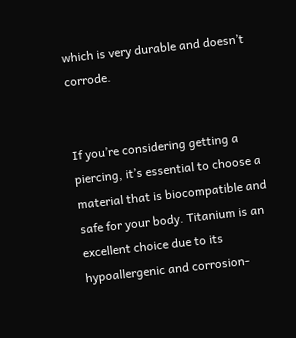which is very durable and doesn’t corrode.


If you’re considering getting a piercing, it’s essential to choose a material that is biocompatible and safe for your body. Titanium is an excellent choice due to its hypoallergenic and corrosion-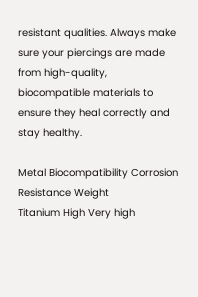resistant qualities. Always make sure your piercings are made from high-quality, biocompatible materials to ensure they heal correctly and stay healthy.

Metal Biocompatibility Corrosion Resistance Weight
Titanium High Very high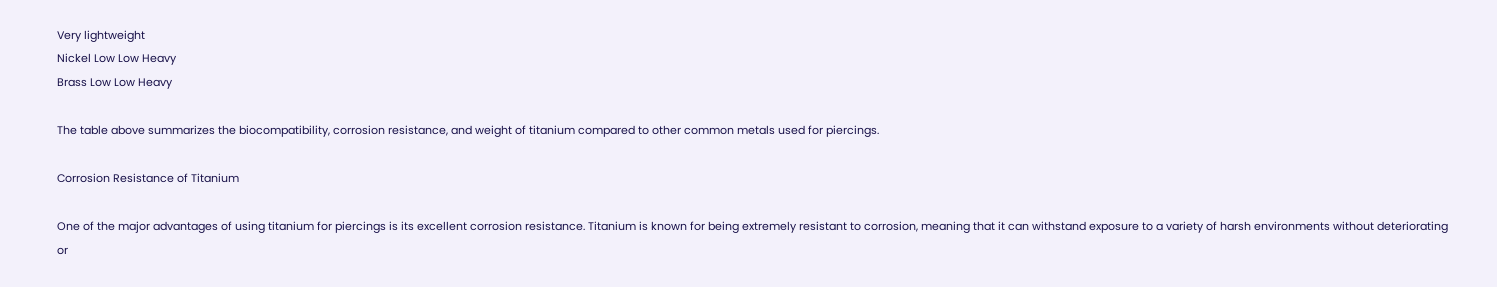Very lightweight
Nickel Low Low Heavy
Brass Low Low Heavy

The table above summarizes the biocompatibility, corrosion resistance, and weight of titanium compared to other common metals used for piercings.

Corrosion Resistance of Titanium

One of the major advantages of using titanium for piercings is its excellent corrosion resistance. Titanium is known for being extremely resistant to corrosion, meaning that it can withstand exposure to a variety of harsh environments without deteriorating or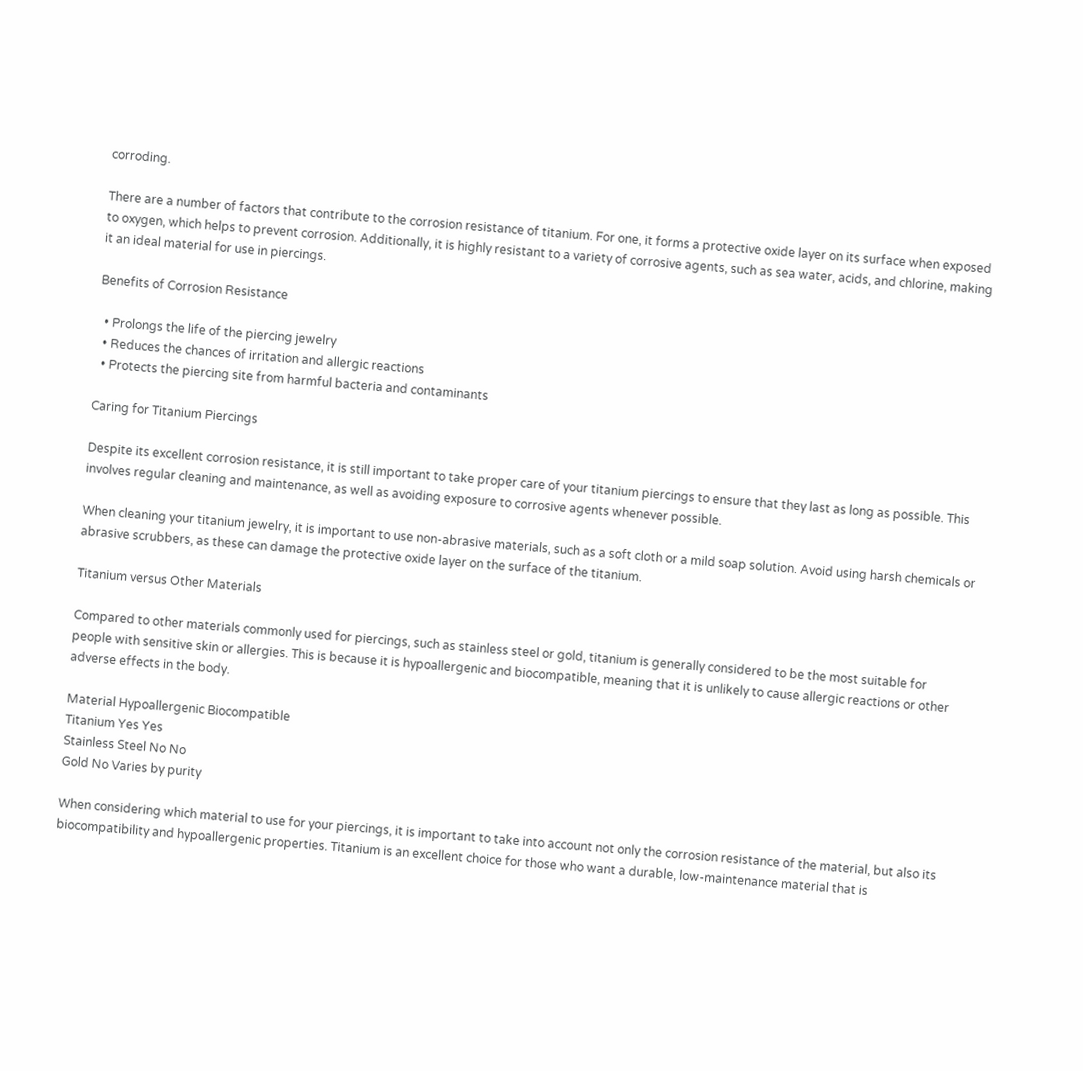corroding.

There are a number of factors that contribute to the corrosion resistance of titanium. For one, it forms a protective oxide layer on its surface when exposed to oxygen, which helps to prevent corrosion. Additionally, it is highly resistant to a variety of corrosive agents, such as sea water, acids, and chlorine, making it an ideal material for use in piercings.

Benefits of Corrosion Resistance

  • Prolongs the life of the piercing jewelry
  • Reduces the chances of irritation and allergic reactions
  • Protects the piercing site from harmful bacteria and contaminants

Caring for Titanium Piercings

Despite its excellent corrosion resistance, it is still important to take proper care of your titanium piercings to ensure that they last as long as possible. This involves regular cleaning and maintenance, as well as avoiding exposure to corrosive agents whenever possible.

When cleaning your titanium jewelry, it is important to use non-abrasive materials, such as a soft cloth or a mild soap solution. Avoid using harsh chemicals or abrasive scrubbers, as these can damage the protective oxide layer on the surface of the titanium.

Titanium versus Other Materials

Compared to other materials commonly used for piercings, such as stainless steel or gold, titanium is generally considered to be the most suitable for people with sensitive skin or allergies. This is because it is hypoallergenic and biocompatible, meaning that it is unlikely to cause allergic reactions or other adverse effects in the body.

Material Hypoallergenic Biocompatible
Titanium Yes Yes
Stainless Steel No No
Gold No Varies by purity

When considering which material to use for your piercings, it is important to take into account not only the corrosion resistance of the material, but also its biocompatibility and hypoallergenic properties. Titanium is an excellent choice for those who want a durable, low-maintenance material that is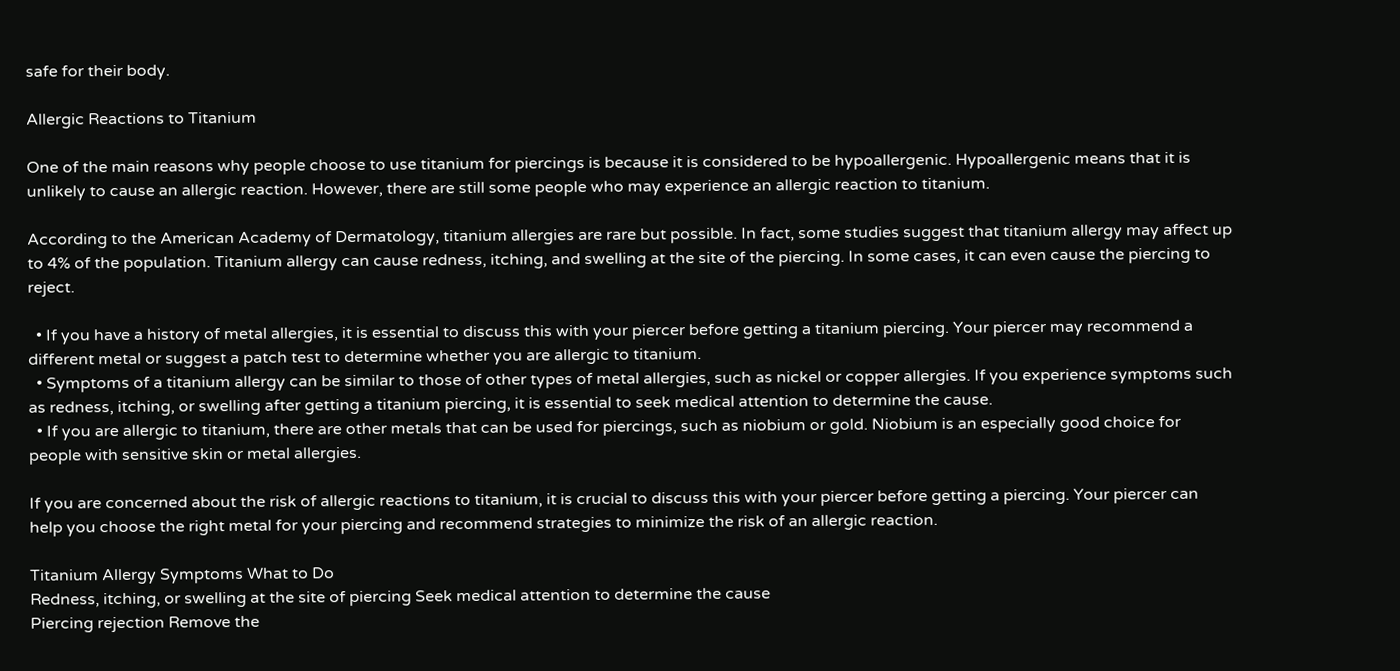safe for their body.

Allergic Reactions to Titanium

One of the main reasons why people choose to use titanium for piercings is because it is considered to be hypoallergenic. Hypoallergenic means that it is unlikely to cause an allergic reaction. However, there are still some people who may experience an allergic reaction to titanium.

According to the American Academy of Dermatology, titanium allergies are rare but possible. In fact, some studies suggest that titanium allergy may affect up to 4% of the population. Titanium allergy can cause redness, itching, and swelling at the site of the piercing. In some cases, it can even cause the piercing to reject.

  • If you have a history of metal allergies, it is essential to discuss this with your piercer before getting a titanium piercing. Your piercer may recommend a different metal or suggest a patch test to determine whether you are allergic to titanium.
  • Symptoms of a titanium allergy can be similar to those of other types of metal allergies, such as nickel or copper allergies. If you experience symptoms such as redness, itching, or swelling after getting a titanium piercing, it is essential to seek medical attention to determine the cause.
  • If you are allergic to titanium, there are other metals that can be used for piercings, such as niobium or gold. Niobium is an especially good choice for people with sensitive skin or metal allergies.

If you are concerned about the risk of allergic reactions to titanium, it is crucial to discuss this with your piercer before getting a piercing. Your piercer can help you choose the right metal for your piercing and recommend strategies to minimize the risk of an allergic reaction.

Titanium Allergy Symptoms What to Do
Redness, itching, or swelling at the site of piercing Seek medical attention to determine the cause
Piercing rejection Remove the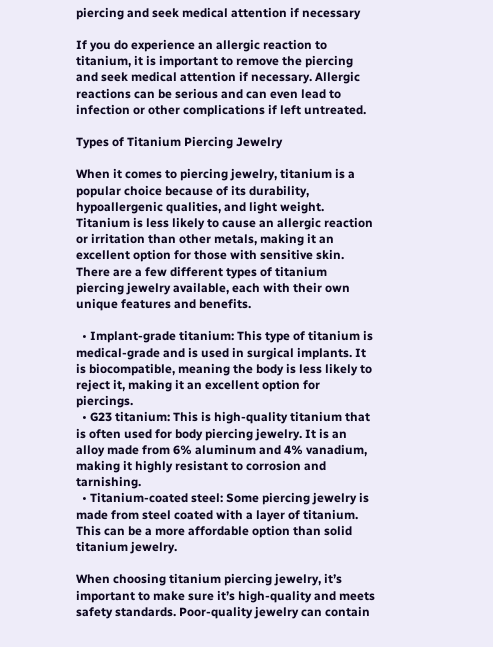piercing and seek medical attention if necessary

If you do experience an allergic reaction to titanium, it is important to remove the piercing and seek medical attention if necessary. Allergic reactions can be serious and can even lead to infection or other complications if left untreated.

Types of Titanium Piercing Jewelry

When it comes to piercing jewelry, titanium is a popular choice because of its durability, hypoallergenic qualities, and light weight. Titanium is less likely to cause an allergic reaction or irritation than other metals, making it an excellent option for those with sensitive skin. There are a few different types of titanium piercing jewelry available, each with their own unique features and benefits.

  • Implant-grade titanium: This type of titanium is medical-grade and is used in surgical implants. It is biocompatible, meaning the body is less likely to reject it, making it an excellent option for piercings.
  • G23 titanium: This is high-quality titanium that is often used for body piercing jewelry. It is an alloy made from 6% aluminum and 4% vanadium, making it highly resistant to corrosion and tarnishing.
  • Titanium-coated steel: Some piercing jewelry is made from steel coated with a layer of titanium. This can be a more affordable option than solid titanium jewelry.

When choosing titanium piercing jewelry, it’s important to make sure it’s high-quality and meets safety standards. Poor-quality jewelry can contain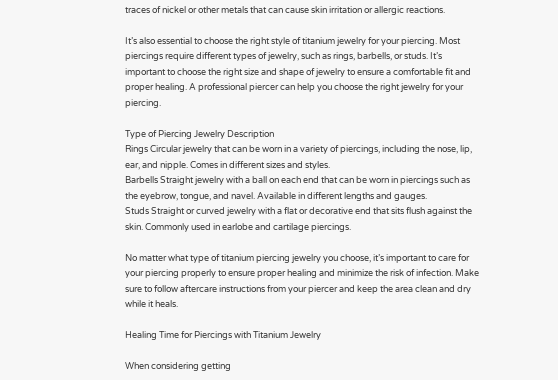traces of nickel or other metals that can cause skin irritation or allergic reactions.

It’s also essential to choose the right style of titanium jewelry for your piercing. Most piercings require different types of jewelry, such as rings, barbells, or studs. It’s important to choose the right size and shape of jewelry to ensure a comfortable fit and proper healing. A professional piercer can help you choose the right jewelry for your piercing.

Type of Piercing Jewelry Description
Rings Circular jewelry that can be worn in a variety of piercings, including the nose, lip, ear, and nipple. Comes in different sizes and styles.
Barbells Straight jewelry with a ball on each end that can be worn in piercings such as the eyebrow, tongue, and navel. Available in different lengths and gauges.
Studs Straight or curved jewelry with a flat or decorative end that sits flush against the skin. Commonly used in earlobe and cartilage piercings.

No matter what type of titanium piercing jewelry you choose, it’s important to care for your piercing properly to ensure proper healing and minimize the risk of infection. Make sure to follow aftercare instructions from your piercer and keep the area clean and dry while it heals.

Healing Time for Piercings with Titanium Jewelry

When considering getting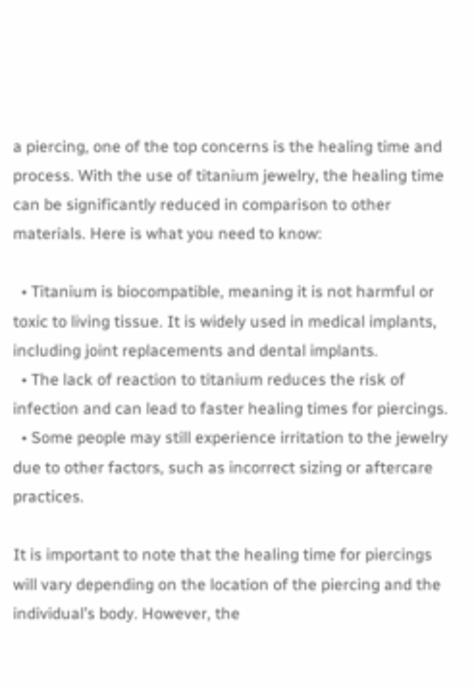a piercing, one of the top concerns is the healing time and process. With the use of titanium jewelry, the healing time can be significantly reduced in comparison to other materials. Here is what you need to know:

  • Titanium is biocompatible, meaning it is not harmful or toxic to living tissue. It is widely used in medical implants, including joint replacements and dental implants.
  • The lack of reaction to titanium reduces the risk of infection and can lead to faster healing times for piercings.
  • Some people may still experience irritation to the jewelry due to other factors, such as incorrect sizing or aftercare practices.

It is important to note that the healing time for piercings will vary depending on the location of the piercing and the individual’s body. However, the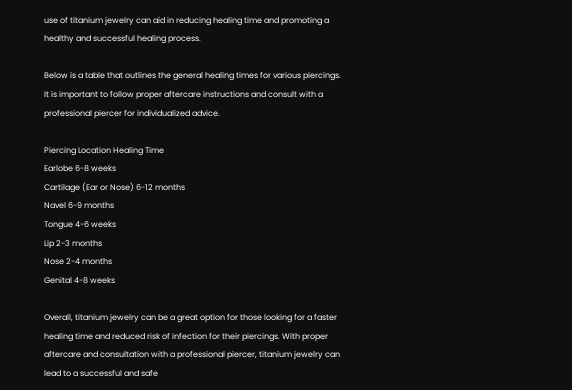use of titanium jewelry can aid in reducing healing time and promoting a healthy and successful healing process.

Below is a table that outlines the general healing times for various piercings. It is important to follow proper aftercare instructions and consult with a professional piercer for individualized advice.

Piercing Location Healing Time
Earlobe 6-8 weeks
Cartilage (Ear or Nose) 6-12 months
Navel 6-9 months
Tongue 4-6 weeks
Lip 2-3 months
Nose 2-4 months
Genital 4-8 weeks

Overall, titanium jewelry can be a great option for those looking for a faster healing time and reduced risk of infection for their piercings. With proper aftercare and consultation with a professional piercer, titanium jewelry can lead to a successful and safe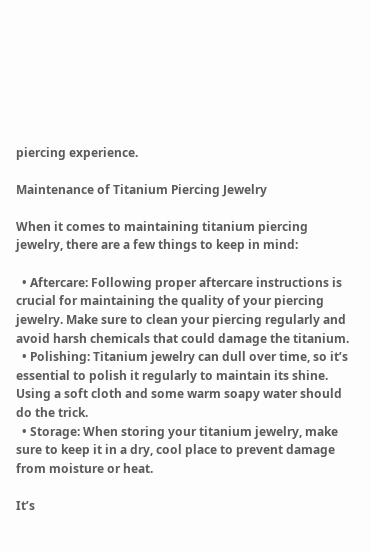piercing experience.

Maintenance of Titanium Piercing Jewelry

When it comes to maintaining titanium piercing jewelry, there are a few things to keep in mind:

  • Aftercare: Following proper aftercare instructions is crucial for maintaining the quality of your piercing jewelry. Make sure to clean your piercing regularly and avoid harsh chemicals that could damage the titanium.
  • Polishing: Titanium jewelry can dull over time, so it’s essential to polish it regularly to maintain its shine. Using a soft cloth and some warm soapy water should do the trick.
  • Storage: When storing your titanium jewelry, make sure to keep it in a dry, cool place to prevent damage from moisture or heat.

It’s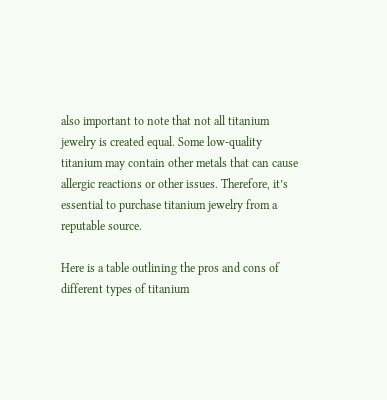also important to note that not all titanium jewelry is created equal. Some low-quality titanium may contain other metals that can cause allergic reactions or other issues. Therefore, it’s essential to purchase titanium jewelry from a reputable source.

Here is a table outlining the pros and cons of different types of titanium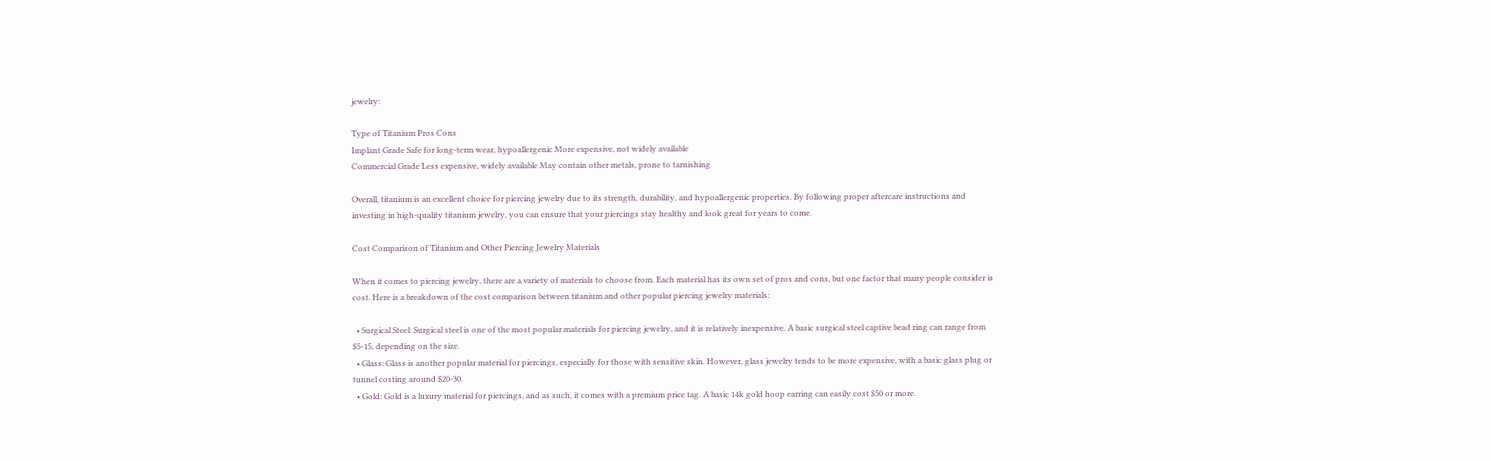jewelry:

Type of Titanium Pros Cons
Implant Grade Safe for long-term wear, hypoallergenic More expensive, not widely available
Commercial Grade Less expensive, widely available May contain other metals, prone to tarnishing

Overall, titanium is an excellent choice for piercing jewelry due to its strength, durability, and hypoallergenic properties. By following proper aftercare instructions and investing in high-quality titanium jewelry, you can ensure that your piercings stay healthy and look great for years to come.

Cost Comparison of Titanium and Other Piercing Jewelry Materials

When it comes to piercing jewelry, there are a variety of materials to choose from. Each material has its own set of pros and cons, but one factor that many people consider is cost. Here is a breakdown of the cost comparison between titanium and other popular piercing jewelry materials:

  • Surgical Steel: Surgical steel is one of the most popular materials for piercing jewelry, and it is relatively inexpensive. A basic surgical steel captive bead ring can range from $5-15, depending on the size.
  • Glass: Glass is another popular material for piercings, especially for those with sensitive skin. However, glass jewelry tends to be more expensive, with a basic glass plug or tunnel costing around $20-30.
  • Gold: Gold is a luxury material for piercings, and as such, it comes with a premium price tag. A basic 14k gold hoop earring can easily cost $50 or more.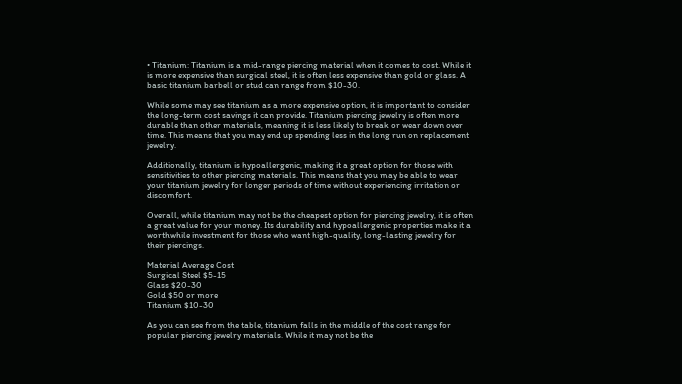• Titanium: Titanium is a mid-range piercing material when it comes to cost. While it is more expensive than surgical steel, it is often less expensive than gold or glass. A basic titanium barbell or stud can range from $10-30.

While some may see titanium as a more expensive option, it is important to consider the long-term cost savings it can provide. Titanium piercing jewelry is often more durable than other materials, meaning it is less likely to break or wear down over time. This means that you may end up spending less in the long run on replacement jewelry.

Additionally, titanium is hypoallergenic, making it a great option for those with sensitivities to other piercing materials. This means that you may be able to wear your titanium jewelry for longer periods of time without experiencing irritation or discomfort.

Overall, while titanium may not be the cheapest option for piercing jewelry, it is often a great value for your money. Its durability and hypoallergenic properties make it a worthwhile investment for those who want high-quality, long-lasting jewelry for their piercings.

Material Average Cost
Surgical Steel $5-15
Glass $20-30
Gold $50 or more
Titanium $10-30

As you can see from the table, titanium falls in the middle of the cost range for popular piercing jewelry materials. While it may not be the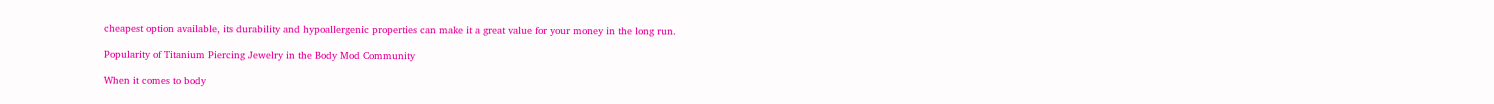cheapest option available, its durability and hypoallergenic properties can make it a great value for your money in the long run.

Popularity of Titanium Piercing Jewelry in the Body Mod Community

When it comes to body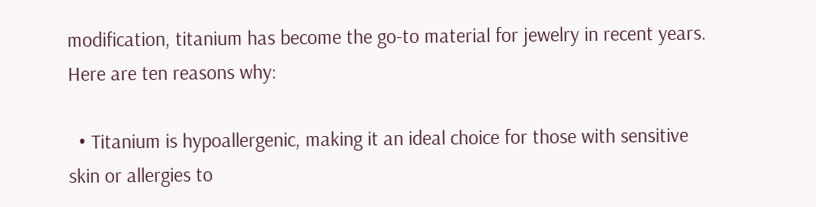modification, titanium has become the go-to material for jewelry in recent years. Here are ten reasons why:

  • Titanium is hypoallergenic, making it an ideal choice for those with sensitive skin or allergies to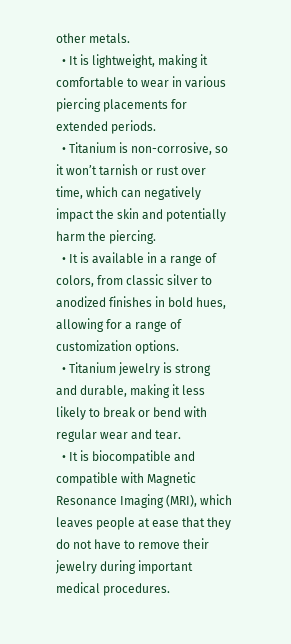other metals.
  • It is lightweight, making it comfortable to wear in various piercing placements for extended periods.
  • Titanium is non-corrosive, so it won’t tarnish or rust over time, which can negatively impact the skin and potentially harm the piercing.
  • It is available in a range of colors, from classic silver to anodized finishes in bold hues, allowing for a range of customization options.
  • Titanium jewelry is strong and durable, making it less likely to break or bend with regular wear and tear.
  • It is biocompatible and compatible with Magnetic Resonance Imaging (MRI), which leaves people at ease that they do not have to remove their jewelry during important medical procedures.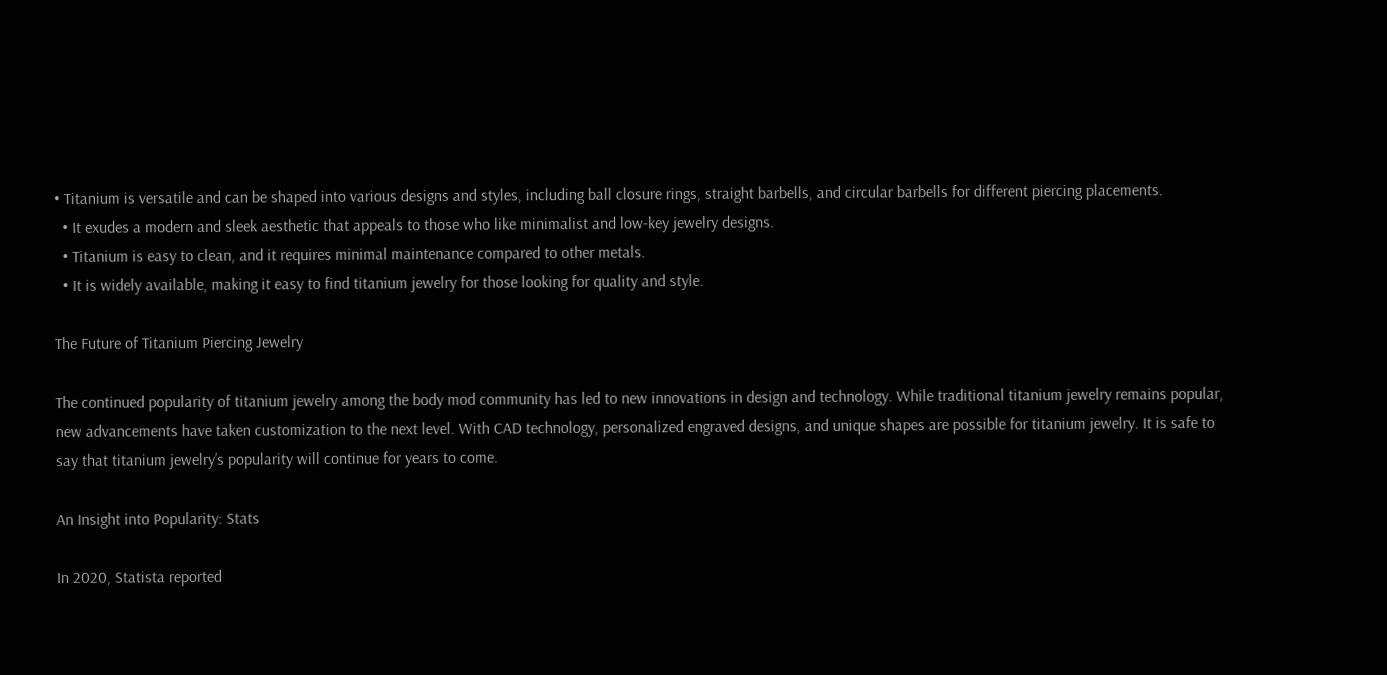• Titanium is versatile and can be shaped into various designs and styles, including ball closure rings, straight barbells, and circular barbells for different piercing placements.
  • It exudes a modern and sleek aesthetic that appeals to those who like minimalist and low-key jewelry designs.
  • Titanium is easy to clean, and it requires minimal maintenance compared to other metals.
  • It is widely available, making it easy to find titanium jewelry for those looking for quality and style.

The Future of Titanium Piercing Jewelry

The continued popularity of titanium jewelry among the body mod community has led to new innovations in design and technology. While traditional titanium jewelry remains popular, new advancements have taken customization to the next level. With CAD technology, personalized engraved designs, and unique shapes are possible for titanium jewelry. It is safe to say that titanium jewelry’s popularity will continue for years to come.

An Insight into Popularity: Stats

In 2020, Statista reported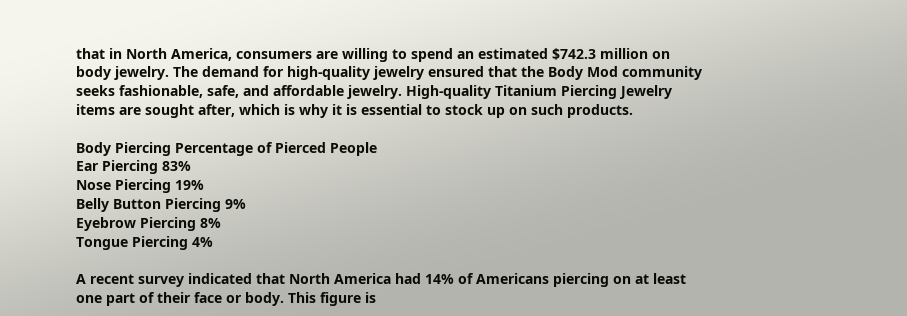that in North America, consumers are willing to spend an estimated $742.3 million on body jewelry. The demand for high-quality jewelry ensured that the Body Mod community seeks fashionable, safe, and affordable jewelry. High-quality Titanium Piercing Jewelry items are sought after, which is why it is essential to stock up on such products.

Body Piercing Percentage of Pierced People
Ear Piercing 83%
Nose Piercing 19%
Belly Button Piercing 9%
Eyebrow Piercing 8%
Tongue Piercing 4%

A recent survey indicated that North America had 14% of Americans piercing on at least one part of their face or body. This figure is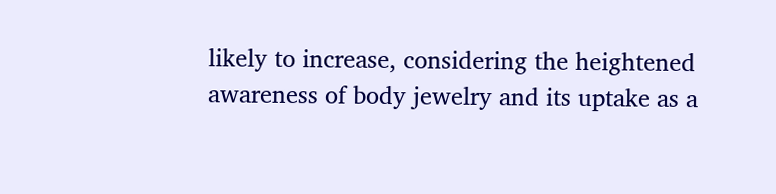likely to increase, considering the heightened awareness of body jewelry and its uptake as a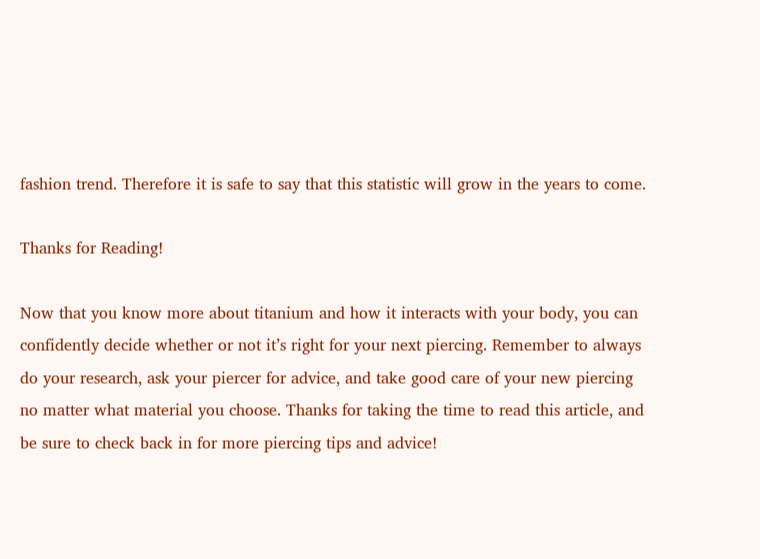fashion trend. Therefore it is safe to say that this statistic will grow in the years to come.

Thanks for Reading!

Now that you know more about titanium and how it interacts with your body, you can confidently decide whether or not it’s right for your next piercing. Remember to always do your research, ask your piercer for advice, and take good care of your new piercing no matter what material you choose. Thanks for taking the time to read this article, and be sure to check back in for more piercing tips and advice!